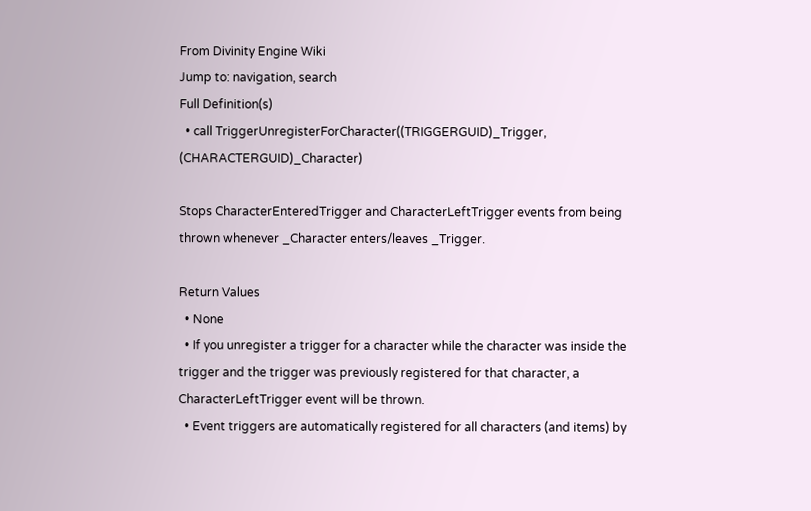From Divinity Engine Wiki
Jump to: navigation, search
Full Definition(s)
  • call TriggerUnregisterForCharacter((TRIGGERGUID)_Trigger, (CHARACTERGUID)_Character)

Stops CharacterEnteredTrigger and CharacterLeftTrigger events from being thrown whenever _Character enters/leaves _Trigger.

Return Values
  • None
  • If you unregister a trigger for a character while the character was inside the trigger and the trigger was previously registered for that character, a CharacterLeftTrigger event will be thrown.
  • Event triggers are automatically registered for all characters (and items) by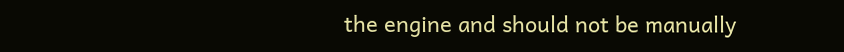the engine and should not be manually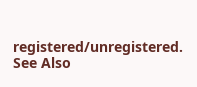registered/unregistered.
See Also